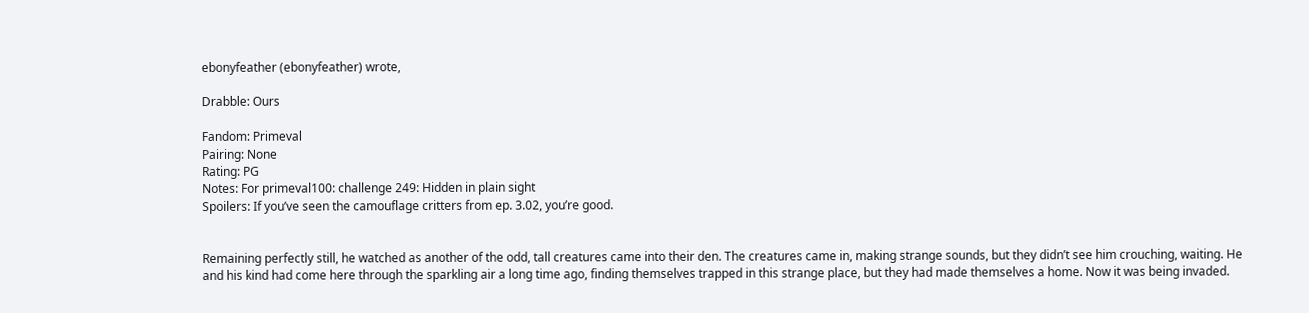ebonyfeather (ebonyfeather) wrote,

Drabble: Ours

Fandom: Primeval
Pairing: None
Rating: PG
Notes: For primeval100: challenge 249: Hidden in plain sight
Spoilers: If you’ve seen the camouflage critters from ep. 3.02, you’re good.


Remaining perfectly still, he watched as another of the odd, tall creatures came into their den. The creatures came in, making strange sounds, but they didn’t see him crouching, waiting. He and his kind had come here through the sparkling air a long time ago, finding themselves trapped in this strange place, but they had made themselves a home. Now it was being invaded.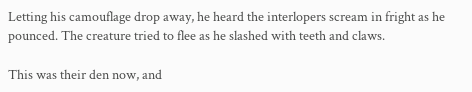Letting his camouflage drop away, he heard the interlopers scream in fright as he pounced. The creature tried to flee as he slashed with teeth and claws.

This was their den now, and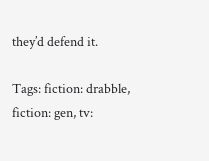they’d defend it.

Tags: fiction: drabble, fiction: gen, tv: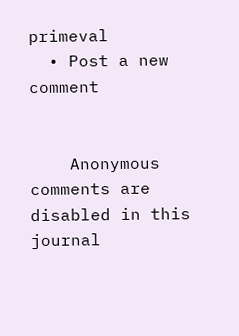primeval
  • Post a new comment


    Anonymous comments are disabled in this journal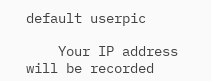default userpic

    Your IP address will be recorded